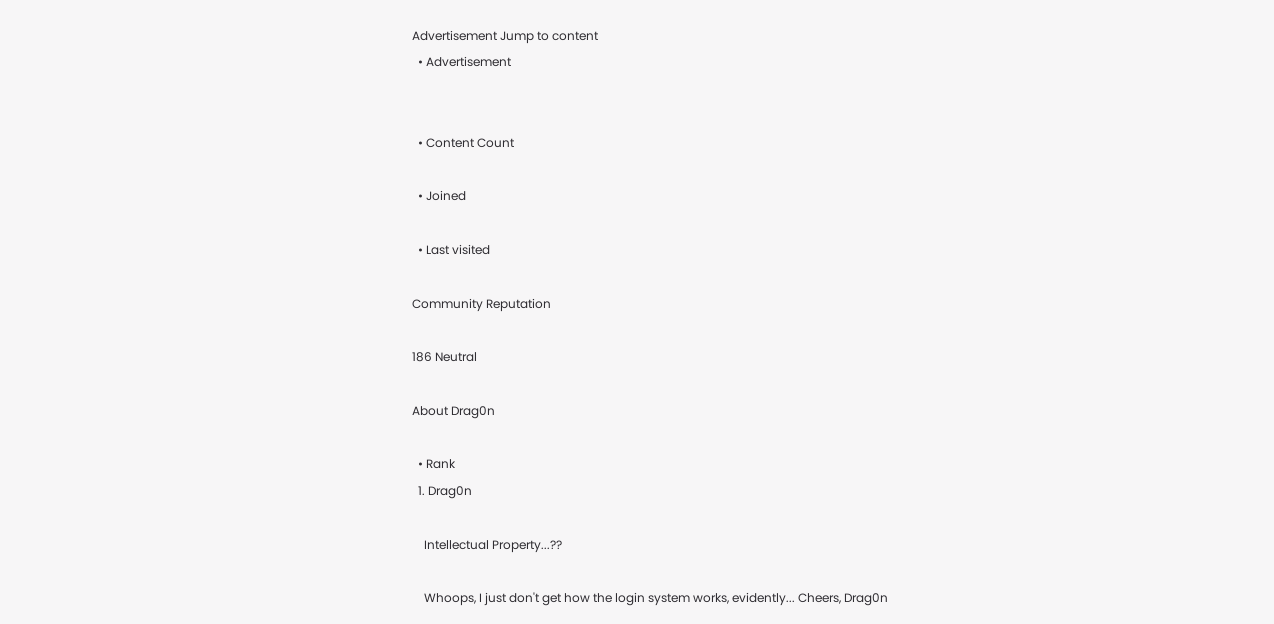Advertisement Jump to content
  • Advertisement


  • Content Count

  • Joined

  • Last visited

Community Reputation

186 Neutral

About Drag0n

  • Rank
  1. Drag0n

    Intellectual Property...??

    Whoops, I just don't get how the login system works, evidently... Cheers, Drag0n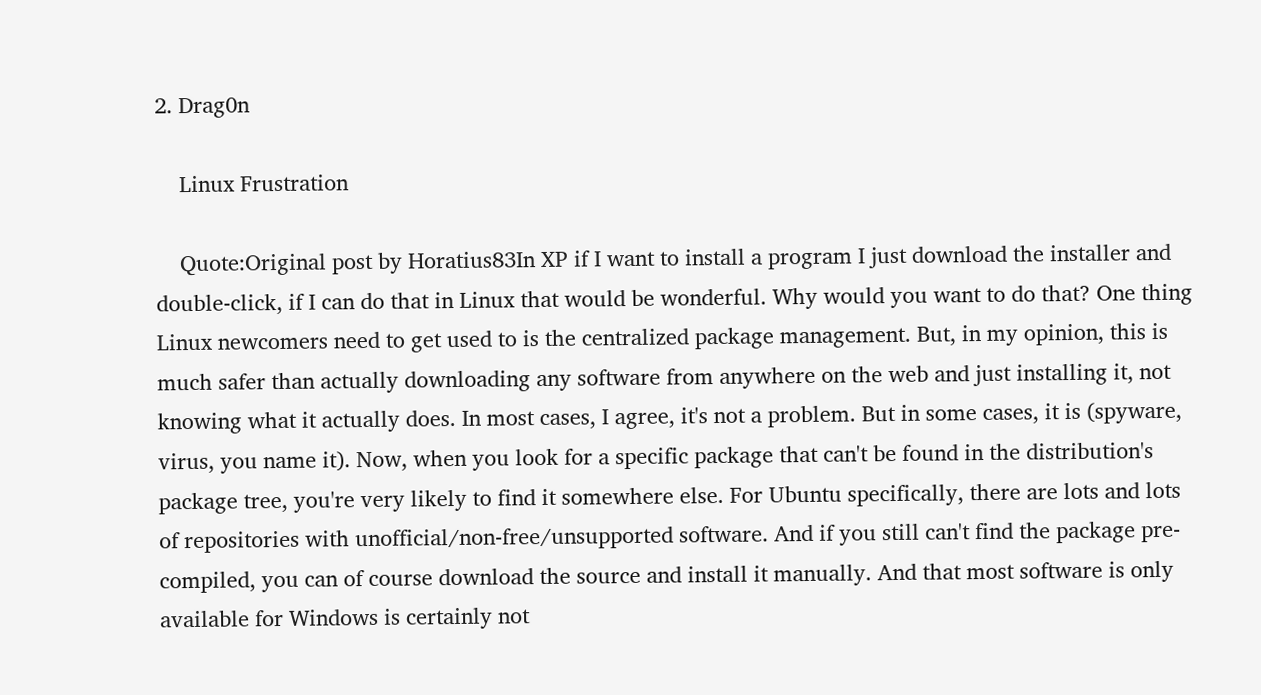2. Drag0n

    Linux Frustration

    Quote:Original post by Horatius83In XP if I want to install a program I just download the installer and double-click, if I can do that in Linux that would be wonderful. Why would you want to do that? One thing Linux newcomers need to get used to is the centralized package management. But, in my opinion, this is much safer than actually downloading any software from anywhere on the web and just installing it, not knowing what it actually does. In most cases, I agree, it's not a problem. But in some cases, it is (spyware, virus, you name it). Now, when you look for a specific package that can't be found in the distribution's package tree, you're very likely to find it somewhere else. For Ubuntu specifically, there are lots and lots of repositories with unofficial/non-free/unsupported software. And if you still can't find the package pre-compiled, you can of course download the source and install it manually. And that most software is only available for Windows is certainly not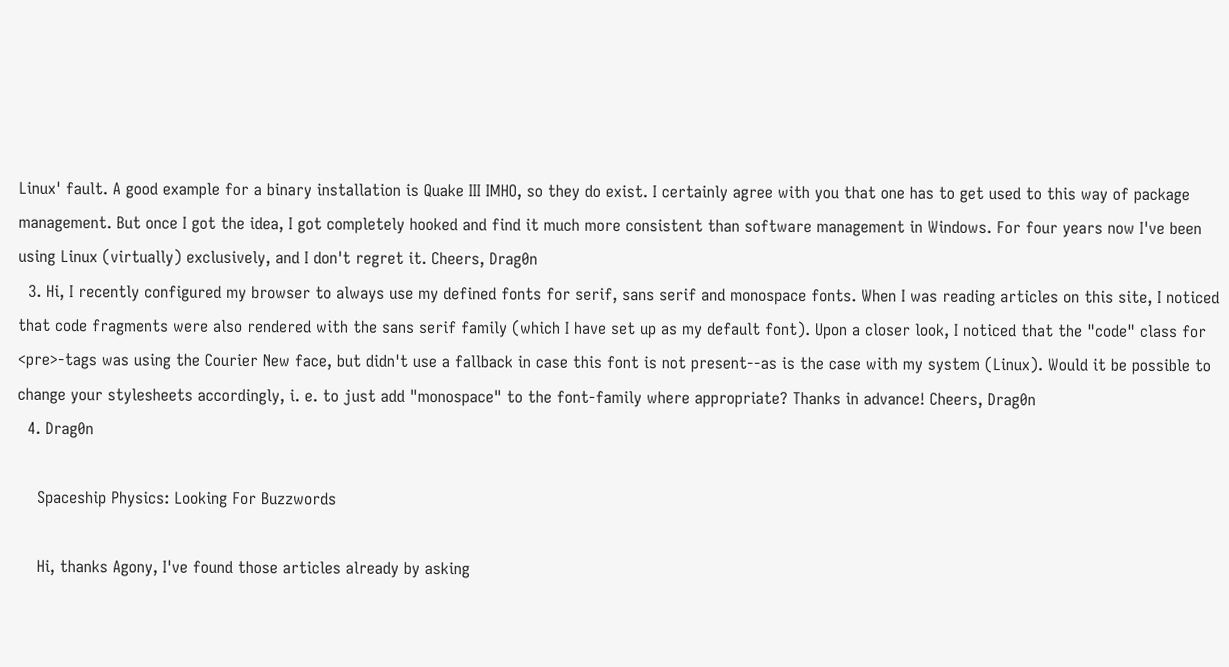Linux' fault. A good example for a binary installation is Quake III IMHO, so they do exist. I certainly agree with you that one has to get used to this way of package management. But once I got the idea, I got completely hooked and find it much more consistent than software management in Windows. For four years now I've been using Linux (virtually) exclusively, and I don't regret it. Cheers, Drag0n
  3. Hi, I recently configured my browser to always use my defined fonts for serif, sans serif and monospace fonts. When I was reading articles on this site, I noticed that code fragments were also rendered with the sans serif family (which I have set up as my default font). Upon a closer look, I noticed that the "code" class for <pre>-tags was using the Courier New face, but didn't use a fallback in case this font is not present--as is the case with my system (Linux). Would it be possible to change your stylesheets accordingly, i. e. to just add "monospace" to the font-family where appropriate? Thanks in advance! Cheers, Drag0n
  4. Drag0n

    Spaceship Physics: Looking For Buzzwords

    Hi, thanks Agony, I've found those articles already by asking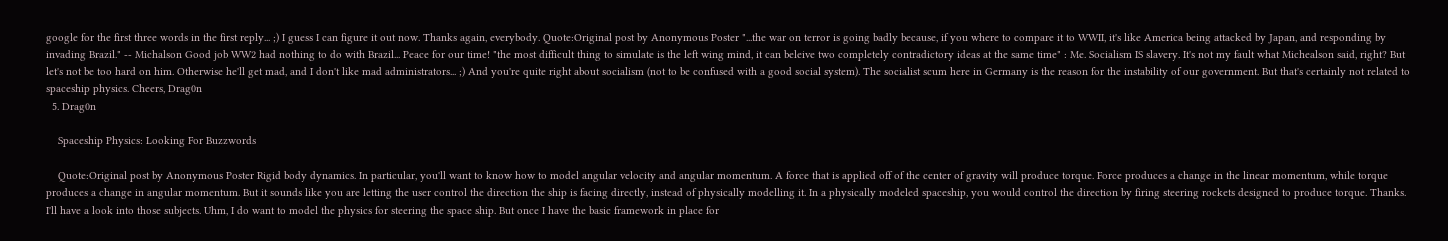google for the first three words in the first reply... ;) I guess I can figure it out now. Thanks again, everybody. Quote:Original post by Anonymous Poster "...the war on terror is going badly because, if you where to compare it to WWII, it's like America being attacked by Japan, and responding by invading Brazil." -- Michalson Good job WW2 had nothing to do with Brazil... Peace for our time! "the most difficult thing to simulate is the left wing mind, it can beleive two completely contradictory ideas at the same time" : Me. Socialism IS slavery. It's not my fault what Michealson said, right? But let's not be too hard on him. Otherwise he'll get mad, and I don't like mad administrators... ;) And you're quite right about socialism (not to be confused with a good social system). The socialist scum here in Germany is the reason for the instability of our government. But that's certainly not related to spaceship physics. Cheers, Drag0n
  5. Drag0n

    Spaceship Physics: Looking For Buzzwords

    Quote:Original post by Anonymous Poster Rigid body dynamics. In particular, you'll want to know how to model angular velocity and angular momentum. A force that is applied off of the center of gravity will produce torque. Force produces a change in the linear momentum, while torque produces a change in angular momentum. But it sounds like you are letting the user control the direction the ship is facing directly, instead of physically modelling it. In a physically modeled spaceship, you would control the direction by firing steering rockets designed to produce torque. Thanks. I'll have a look into those subjects. Uhm, I do want to model the physics for steering the space ship. But once I have the basic framework in place for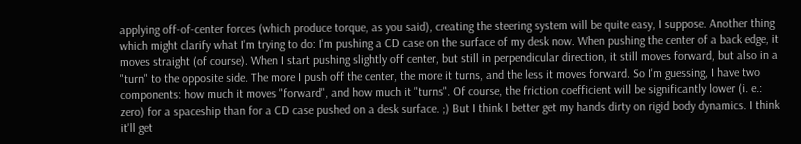applying off-of-center forces (which produce torque, as you said), creating the steering system will be quite easy, I suppose. Another thing which might clarify what I'm trying to do: I'm pushing a CD case on the surface of my desk now. When pushing the center of a back edge, it moves straight (of course). When I start pushing slightly off center, but still in perpendicular direction, it still moves forward, but also in a "turn" to the opposite side. The more I push off the center, the more it turns, and the less it moves forward. So I'm guessing, I have two components: how much it moves "forward", and how much it "turns". Of course, the friction coefficient will be significantly lower (i. e.: zero) for a spaceship than for a CD case pushed on a desk surface. ;) But I think I better get my hands dirty on rigid body dynamics. I think it'll get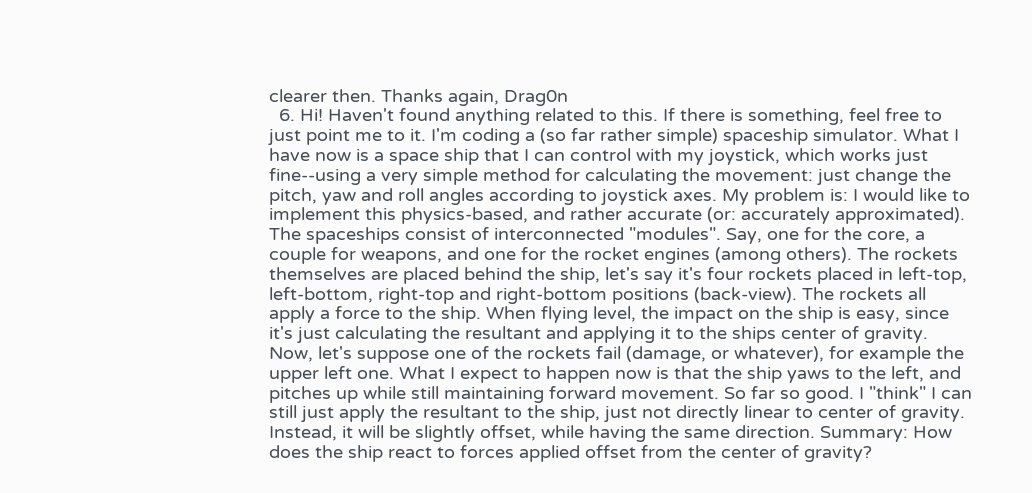clearer then. Thanks again, Drag0n
  6. Hi! Haven't found anything related to this. If there is something, feel free to just point me to it. I'm coding a (so far rather simple) spaceship simulator. What I have now is a space ship that I can control with my joystick, which works just fine--using a very simple method for calculating the movement: just change the pitch, yaw and roll angles according to joystick axes. My problem is: I would like to implement this physics-based, and rather accurate (or: accurately approximated). The spaceships consist of interconnected "modules". Say, one for the core, a couple for weapons, and one for the rocket engines (among others). The rockets themselves are placed behind the ship, let's say it's four rockets placed in left-top, left-bottom, right-top and right-bottom positions (back-view). The rockets all apply a force to the ship. When flying level, the impact on the ship is easy, since it's just calculating the resultant and applying it to the ships center of gravity. Now, let's suppose one of the rockets fail (damage, or whatever), for example the upper left one. What I expect to happen now is that the ship yaws to the left, and pitches up while still maintaining forward movement. So far so good. I "think" I can still just apply the resultant to the ship, just not directly linear to center of gravity. Instead, it will be slightly offset, while having the same direction. Summary: How does the ship react to forces applied offset from the center of gravity?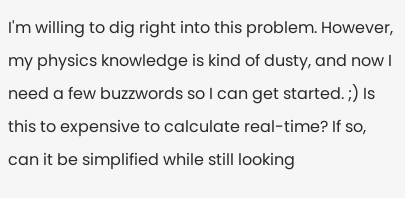I'm willing to dig right into this problem. However, my physics knowledge is kind of dusty, and now I need a few buzzwords so I can get started. ;) Is this to expensive to calculate real-time? If so, can it be simplified while still looking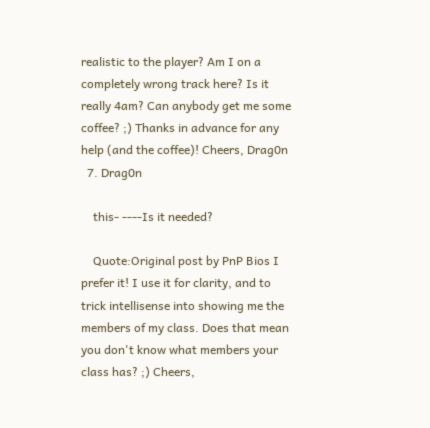realistic to the player? Am I on a completely wrong track here? Is it really 4am? Can anybody get me some coffee? ;) Thanks in advance for any help (and the coffee)! Cheers, Drag0n
  7. Drag0n

    this- ----Is it needed?

    Quote:Original post by PnP Bios I prefer it! I use it for clarity, and to trick intellisense into showing me the members of my class. Does that mean you don't know what members your class has? ;) Cheers,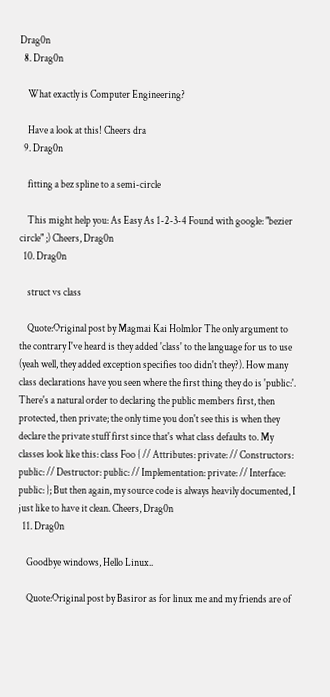Drag0n
  8. Drag0n

    What exactly is Computer Engineering?

    Have a look at this! Cheers dra
  9. Drag0n

    fitting a bez spline to a semi-circle

    This might help you: As Easy As 1-2-3-4 Found with google: "bezier circle" ;) Cheers, Drag0n
  10. Drag0n

    struct vs class

    Quote:Original post by Magmai Kai Holmlor The only argument to the contrary I've heard is they added 'class' to the language for us to use (yeah well, they added exception specifies too didn't they?). How many class declarations have you seen where the first thing they do is 'public:'. There's a natural order to declaring the public members first, then protected, then private; the only time you don't see this is when they declare the private stuff first since that's what class defaults to. My classes look like this: class Foo { // Attributes: private: // Constructors: public: // Destructor: public: // Implementation: private: // Interface: public: }; But then again, my source code is always heavily documented, I just like to have it clean. Cheers, Drag0n
  11. Drag0n

    Goodbye windows, Hello Linux..

    Quote:Original post by Basiror as for linux me and my friends are of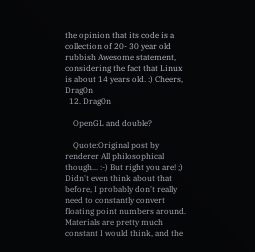the opinion that its code is a collection of 20- 30 year old rubbish Awesome statement, considering the fact that Linux is about 14 years old. :) Cheers, Drag0n
  12. Drag0n

    OpenGL and double?

    Quote:Original post by renderer All philosophical though... :-) But right you are! ;) Didn't even think about that before, I probably don't really need to constantly convert floating point numbers around. Materials are pretty much constant I would think, and the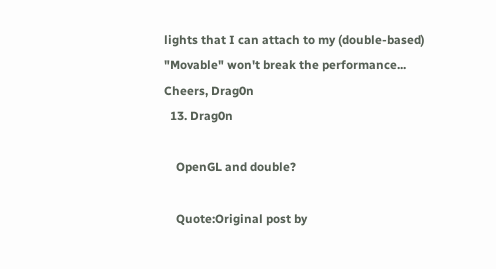lights that I can attach to my (double-based) "Movable" won't break the performance... Cheers, Drag0n
  13. Drag0n

    OpenGL and double?

    Quote:Original post by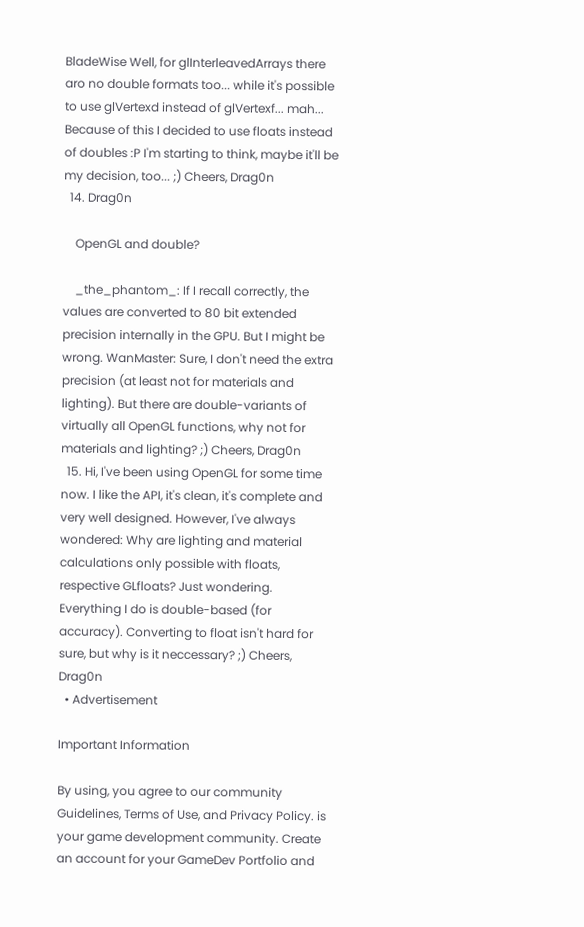BladeWise Well, for glInterleavedArrays there aro no double formats too... while it's possible to use glVertexd instead of glVertexf... mah... Because of this I decided to use floats instead of doubles :P I'm starting to think, maybe it'll be my decision, too... ;) Cheers, Drag0n
  14. Drag0n

    OpenGL and double?

    _the_phantom_: If I recall correctly, the values are converted to 80 bit extended precision internally in the GPU. But I might be wrong. WanMaster: Sure, I don't need the extra precision (at least not for materials and lighting). But there are double-variants of virtually all OpenGL functions, why not for materials and lighting? ;) Cheers, Drag0n
  15. Hi, I've been using OpenGL for some time now. I like the API, it's clean, it's complete and very well designed. However, I've always wondered: Why are lighting and material calculations only possible with floats, respective GLfloats? Just wondering. Everything I do is double-based (for accuracy). Converting to float isn't hard for sure, but why is it neccessary? ;) Cheers, Drag0n
  • Advertisement

Important Information

By using, you agree to our community Guidelines, Terms of Use, and Privacy Policy. is your game development community. Create an account for your GameDev Portfolio and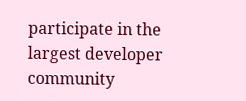participate in the largest developer community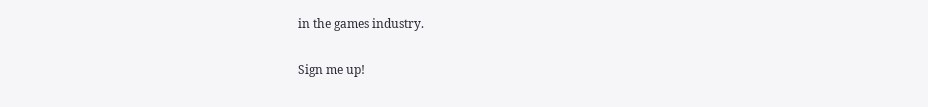in the games industry.

Sign me up!